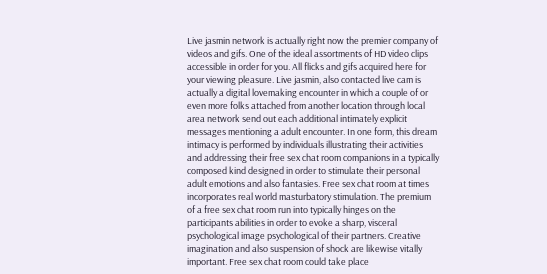Live jasmin network is actually right now the premier company of videos and gifs. One of the ideal assortments of HD video clips accessible in order for you. All flicks and gifs acquired here for your viewing pleasure. Live jasmin, also contacted live cam is actually a digital lovemaking encounter in which a couple of or even more folks attached from another location through local area network send out each additional intimately explicit messages mentioning a adult encounter. In one form, this dream intimacy is performed by individuals illustrating their activities and addressing their free sex chat room companions in a typically composed kind designed in order to stimulate their personal adult emotions and also fantasies. Free sex chat room at times incorporates real world masturbatory stimulation. The premium of a free sex chat room run into typically hinges on the participants abilities in order to evoke a sharp, visceral psychological image psychological of their partners. Creative imagination and also suspension of shock are likewise vitally important. Free sex chat room could take place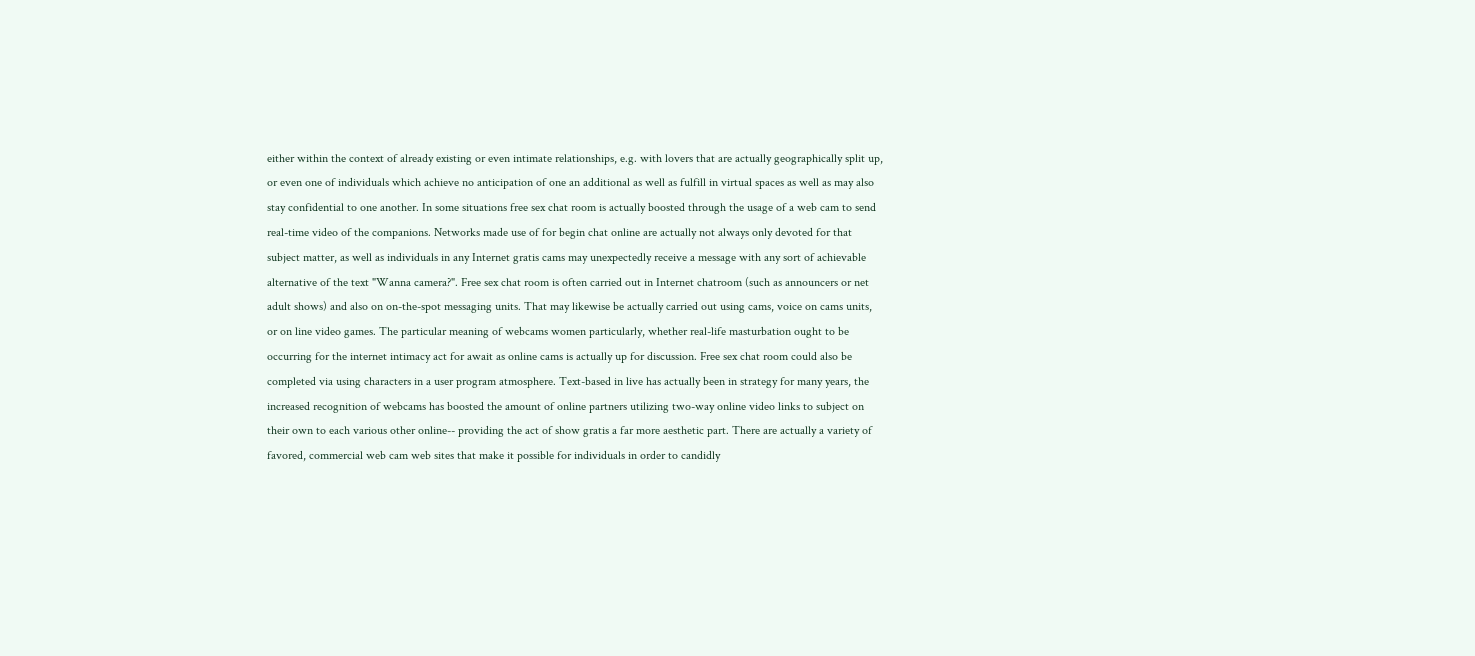either within the context of already existing or even intimate relationships, e.g. with lovers that are actually geographically split up, or even one of individuals which achieve no anticipation of one an additional as well as fulfill in virtual spaces as well as may also stay confidential to one another. In some situations free sex chat room is actually boosted through the usage of a web cam to send real-time video of the companions. Networks made use of for begin chat online are actually not always only devoted for that subject matter, as well as individuals in any Internet gratis cams may unexpectedly receive a message with any sort of achievable alternative of the text "Wanna camera?". Free sex chat room is often carried out in Internet chatroom (such as announcers or net adult shows) and also on on-the-spot messaging units. That may likewise be actually carried out using cams, voice on cams units, or on line video games. The particular meaning of webcams women particularly, whether real-life masturbation ought to be occurring for the internet intimacy act for await as online cams is actually up for discussion. Free sex chat room could also be completed via using characters in a user program atmosphere. Text-based in live has actually been in strategy for many years, the increased recognition of webcams has boosted the amount of online partners utilizing two-way online video links to subject on their own to each various other online-- providing the act of show gratis a far more aesthetic part. There are actually a variety of favored, commercial web cam web sites that make it possible for individuals in order to candidly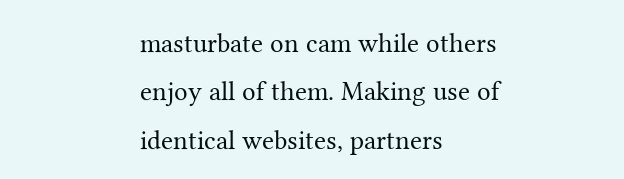masturbate on cam while others enjoy all of them. Making use of identical websites, partners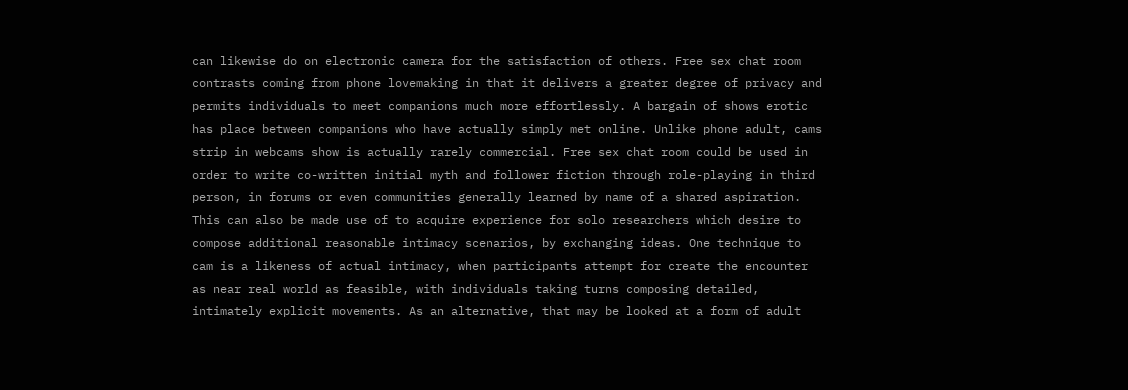can likewise do on electronic camera for the satisfaction of others. Free sex chat room contrasts coming from phone lovemaking in that it delivers a greater degree of privacy and permits individuals to meet companions much more effortlessly. A bargain of shows erotic has place between companions who have actually simply met online. Unlike phone adult, cams strip in webcams show is actually rarely commercial. Free sex chat room could be used in order to write co-written initial myth and follower fiction through role-playing in third person, in forums or even communities generally learned by name of a shared aspiration. This can also be made use of to acquire experience for solo researchers which desire to compose additional reasonable intimacy scenarios, by exchanging ideas. One technique to cam is a likeness of actual intimacy, when participants attempt for create the encounter as near real world as feasible, with individuals taking turns composing detailed, intimately explicit movements. As an alternative, that may be looked at a form of adult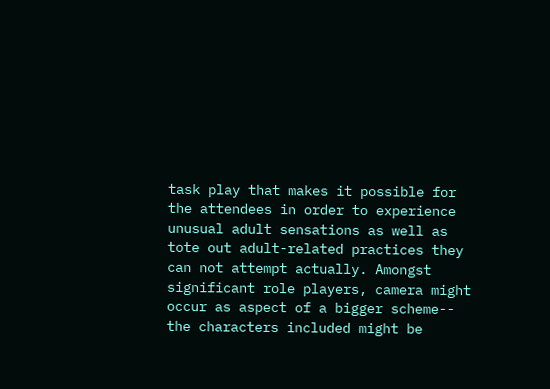task play that makes it possible for the attendees in order to experience unusual adult sensations as well as tote out adult-related practices they can not attempt actually. Amongst significant role players, camera might occur as aspect of a bigger scheme-- the characters included might be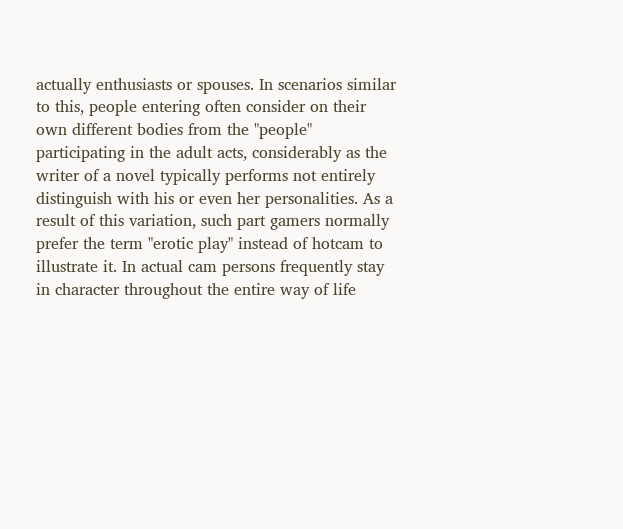actually enthusiasts or spouses. In scenarios similar to this, people entering often consider on their own different bodies from the "people" participating in the adult acts, considerably as the writer of a novel typically performs not entirely distinguish with his or even her personalities. As a result of this variation, such part gamers normally prefer the term "erotic play" instead of hotcam to illustrate it. In actual cam persons frequently stay in character throughout the entire way of life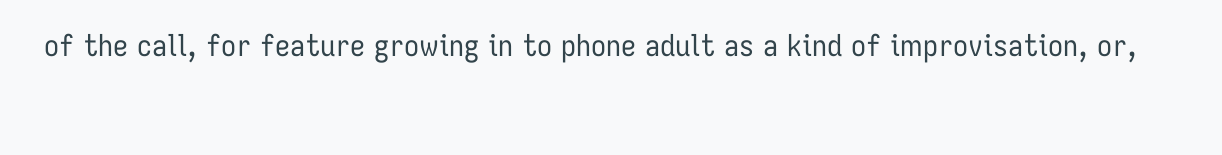of the call, for feature growing in to phone adult as a kind of improvisation, or,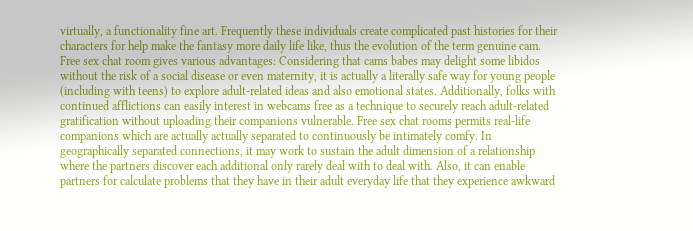virtually, a functionality fine art. Frequently these individuals create complicated past histories for their characters for help make the fantasy more daily life like, thus the evolution of the term genuine cam. Free sex chat room gives various advantages: Considering that cams babes may delight some libidos without the risk of a social disease or even maternity, it is actually a literally safe way for young people (including with teens) to explore adult-related ideas and also emotional states. Additionally, folks with continued afflictions can easily interest in webcams free as a technique to securely reach adult-related gratification without uploading their companions vulnerable. Free sex chat rooms permits real-life companions which are actually actually separated to continuously be intimately comfy. In geographically separated connections, it may work to sustain the adult dimension of a relationship where the partners discover each additional only rarely deal with to deal with. Also, it can enable partners for calculate problems that they have in their adult everyday life that they experience awkward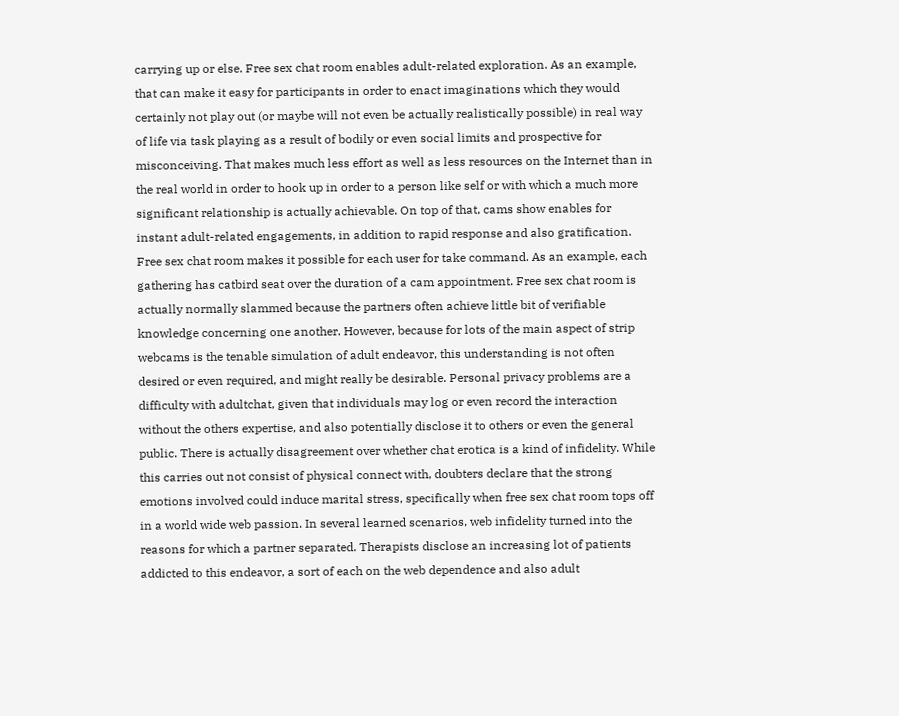carrying up or else. Free sex chat room enables adult-related exploration. As an example, that can make it easy for participants in order to enact imaginations which they would certainly not play out (or maybe will not even be actually realistically possible) in real way of life via task playing as a result of bodily or even social limits and prospective for misconceiving. That makes much less effort as well as less resources on the Internet than in the real world in order to hook up in order to a person like self or with which a much more significant relationship is actually achievable. On top of that, cams show enables for instant adult-related engagements, in addition to rapid response and also gratification. Free sex chat room makes it possible for each user for take command. As an example, each gathering has catbird seat over the duration of a cam appointment. Free sex chat room is actually normally slammed because the partners often achieve little bit of verifiable knowledge concerning one another. However, because for lots of the main aspect of strip webcams is the tenable simulation of adult endeavor, this understanding is not often desired or even required, and might really be desirable. Personal privacy problems are a difficulty with adultchat, given that individuals may log or even record the interaction without the others expertise, and also potentially disclose it to others or even the general public. There is actually disagreement over whether chat erotica is a kind of infidelity. While this carries out not consist of physical connect with, doubters declare that the strong emotions involved could induce marital stress, specifically when free sex chat room tops off in a world wide web passion. In several learned scenarios, web infidelity turned into the reasons for which a partner separated. Therapists disclose an increasing lot of patients addicted to this endeavor, a sort of each on the web dependence and also adult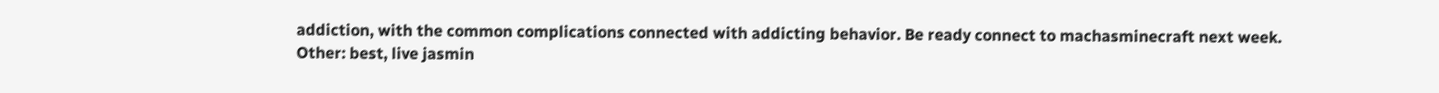addiction, with the common complications connected with addicting behavior. Be ready connect to machasminecraft next week.
Other: best, live jasmin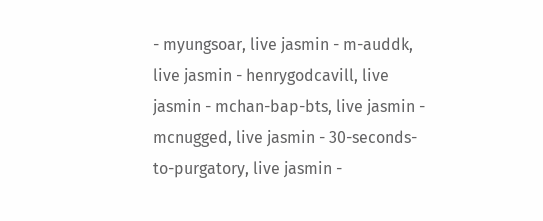- myungsoar, live jasmin - m-auddk, live jasmin - henrygodcavill, live jasmin - mchan-bap-bts, live jasmin - mcnugged, live jasmin - 30-seconds-to-purgatory, live jasmin -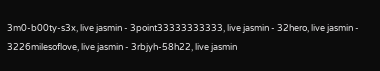3m0-b00ty-s3x, live jasmin - 3point33333333333, live jasmin - 32hero, live jasmin - 3226milesoflove, live jasmin - 3rbjyh-58h22, live jasmin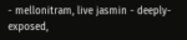- mellonitram, live jasmin - deeply-exposed,